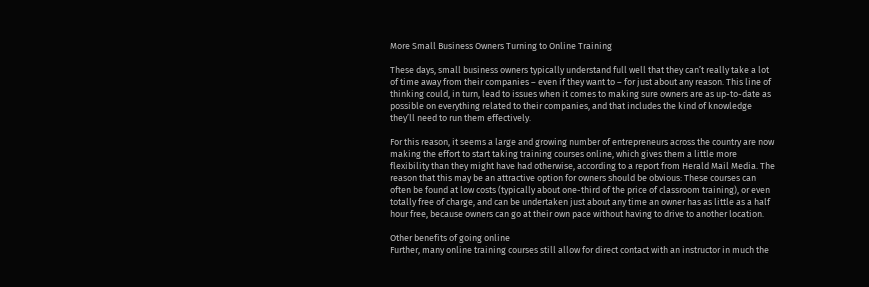More Small Business Owners Turning to Online Training

These days, small business owners typically understand full well that they can’t really take a lot of time away from their companies – even if they want to – for just about any reason. This line of thinking could, in turn, lead to issues when it comes to making sure owners are as up-to-date as possible on everything related to their companies, and that includes the kind of knowledge they’ll need to run them effectively.

For this reason, it seems a large and growing number of entrepreneurs across the country are now making the effort to start taking training courses online, which gives them a little more flexibility than they might have had otherwise, according to a report from Herald Mail Media. The reason that this may be an attractive option for owners should be obvious: These courses can often be found at low costs (typically about one-third of the price of classroom training), or even totally free of charge, and can be undertaken just about any time an owner has as little as a half hour free, because owners can go at their own pace without having to drive to another location.

Other benefits of going online
Further, many online training courses still allow for direct contact with an instructor in much the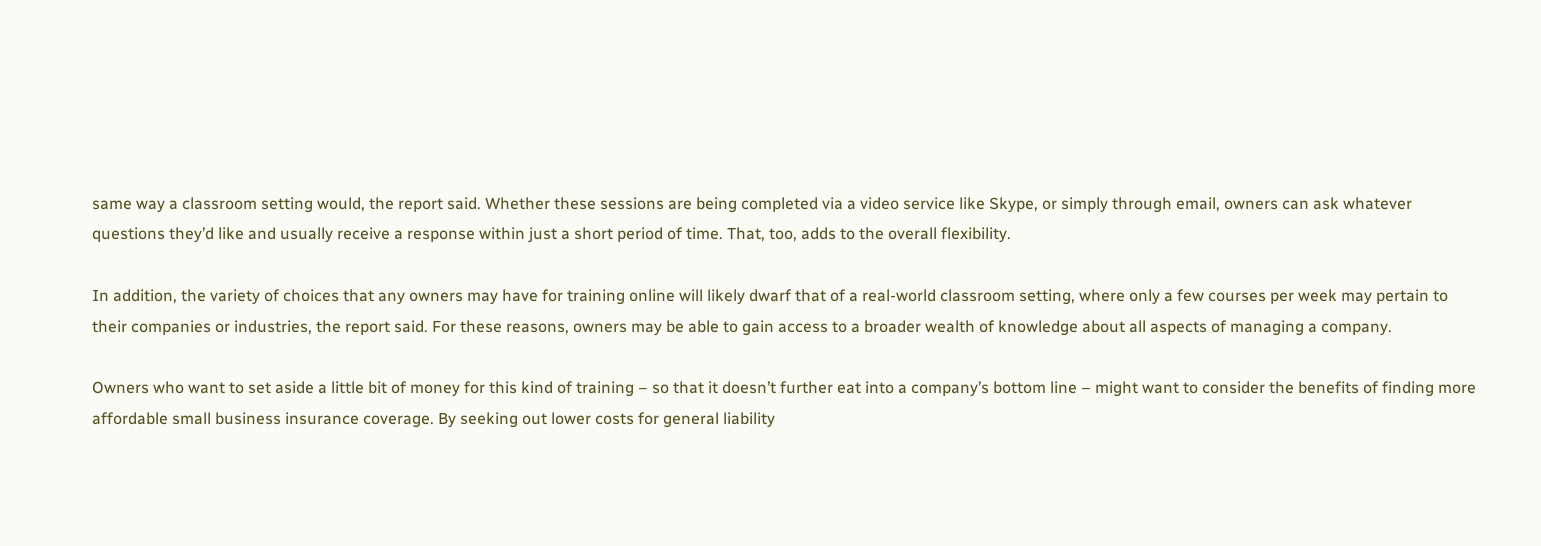same way a classroom setting would, the report said. Whether these sessions are being completed via a video service like Skype, or simply through email, owners can ask whatever questions they’d like and usually receive a response within just a short period of time. That, too, adds to the overall flexibility.

In addition, the variety of choices that any owners may have for training online will likely dwarf that of a real-world classroom setting, where only a few courses per week may pertain to their companies or industries, the report said. For these reasons, owners may be able to gain access to a broader wealth of knowledge about all aspects of managing a company.

Owners who want to set aside a little bit of money for this kind of training – so that it doesn’t further eat into a company’s bottom line – might want to consider the benefits of finding more affordable small business insurance coverage. By seeking out lower costs for general liability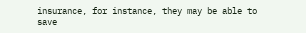insurance, for instance, they may be able to save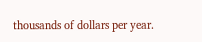thousands of dollars per year.